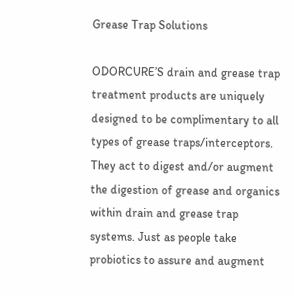Grease Trap Solutions

ODORCURE’S drain and grease trap treatment products are uniquely designed to be complimentary to all types of grease traps/interceptors. They act to digest and/or augment the digestion of grease and organics within drain and grease trap systems. Just as people take probiotics to assure and augment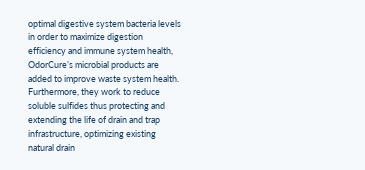optimal digestive system bacteria levels in order to maximize digestion efficiency and immune system health, OdorCure’s microbial products are added to improve waste system health. Furthermore, they work to reduce soluble sulfides thus protecting and extending the life of drain and trap infrastructure, optimizing existing natural drain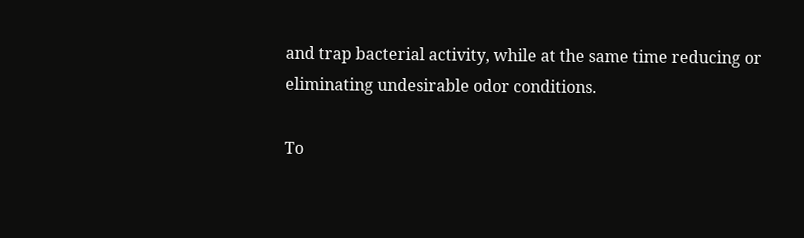and trap bacterial activity, while at the same time reducing or eliminating undesirable odor conditions.

To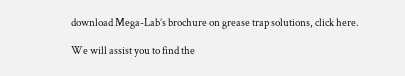download Mega-Lab’s brochure on grease trap solutions, click here.

We will assist you to find the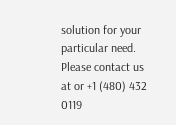solution for your particular need. Please contact us at or +1 (480) 432 0119